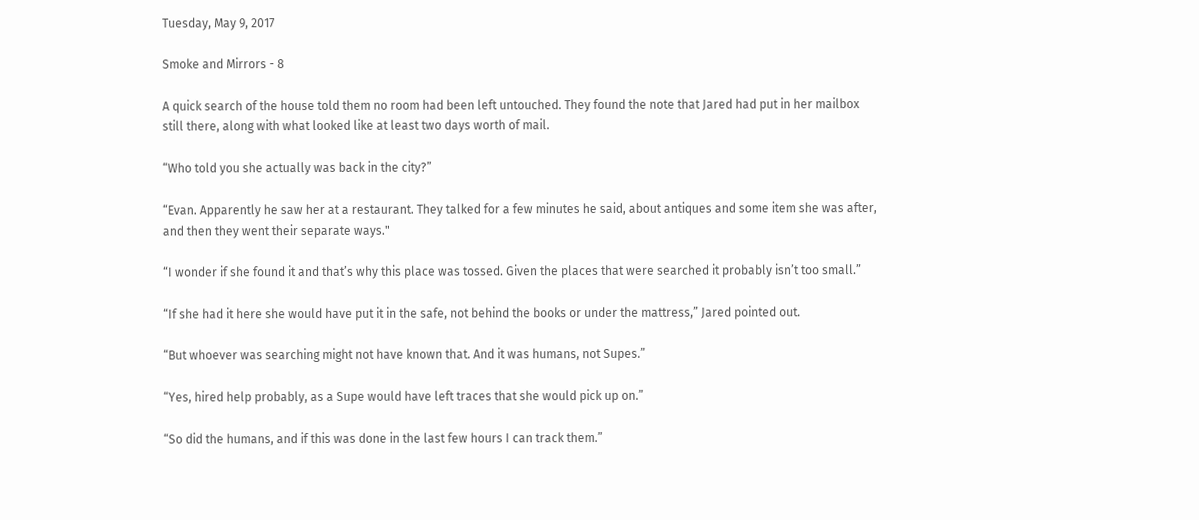Tuesday, May 9, 2017

Smoke and Mirrors - 8

A quick search of the house told them no room had been left untouched. They found the note that Jared had put in her mailbox still there, along with what looked like at least two days worth of mail.

“Who told you she actually was back in the city?”

“Evan. Apparently he saw her at a restaurant. They talked for a few minutes he said, about antiques and some item she was after, and then they went their separate ways."

“I wonder if she found it and that’s why this place was tossed. Given the places that were searched it probably isn’t too small.”

“If she had it here she would have put it in the safe, not behind the books or under the mattress,” Jared pointed out.

“But whoever was searching might not have known that. And it was humans, not Supes.”

“Yes, hired help probably, as a Supe would have left traces that she would pick up on.”

“So did the humans, and if this was done in the last few hours I can track them.”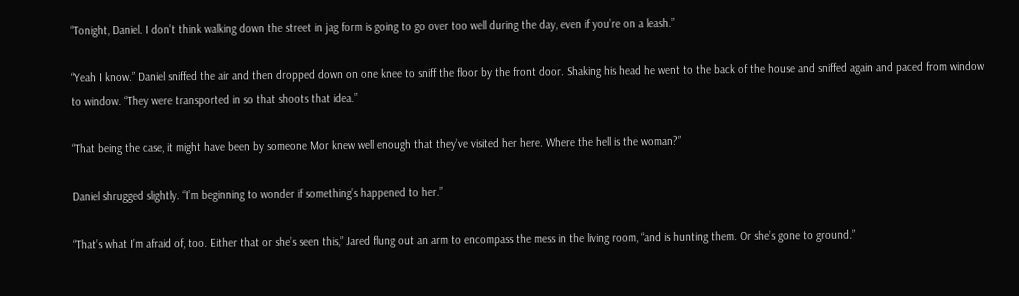“Tonight, Daniel. I don’t think walking down the street in jag form is going to go over too well during the day, even if you’re on a leash.”

“Yeah I know.” Daniel sniffed the air and then dropped down on one knee to sniff the floor by the front door. Shaking his head he went to the back of the house and sniffed again and paced from window to window. “They were transported in so that shoots that idea.”

“That being the case, it might have been by someone Mor knew well enough that they’ve visited her here. Where the hell is the woman?”

Daniel shrugged slightly. “I’m beginning to wonder if something’s happened to her.”

“That’s what I’m afraid of, too. Either that or she’s seen this,” Jared flung out an arm to encompass the mess in the living room, “and is hunting them. Or she’s gone to ground.”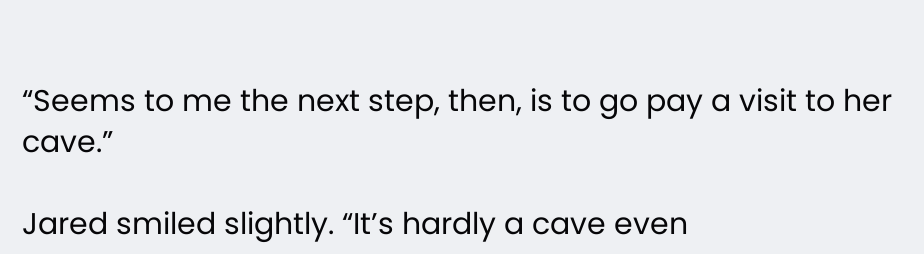“Seems to me the next step, then, is to go pay a visit to her cave.”

Jared smiled slightly. “It’s hardly a cave even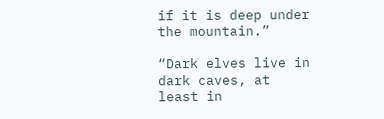if it is deep under the mountain.”

“Dark elves live in dark caves, at least in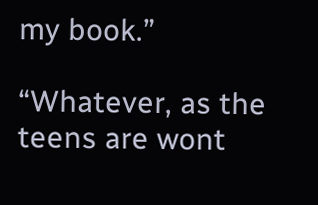my book.”

“Whatever, as the teens are wont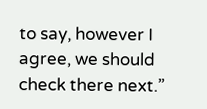to say, however I agree, we should check there next.”